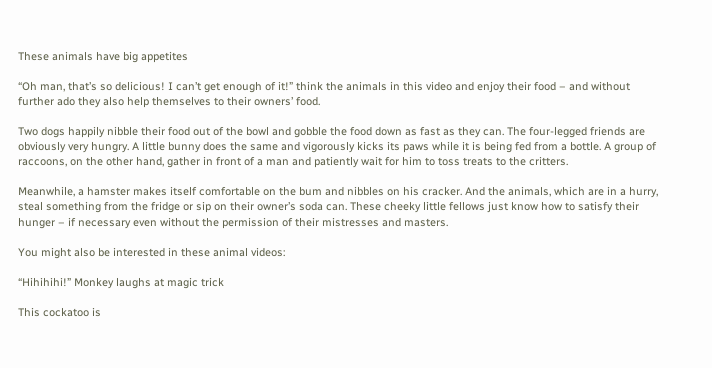These animals have big appetites

“Oh man, that’s so delicious! I can’t get enough of it!” think the animals in this video and enjoy their food – and without further ado they also help themselves to their owners’ food.

Two dogs happily nibble their food out of the bowl and gobble the food down as fast as they can. The four-legged friends are obviously very hungry. A little bunny does the same and vigorously kicks its paws while it is being fed from a bottle. A group of raccoons, on the other hand, gather in front of a man and patiently wait for him to toss treats to the critters.

Meanwhile, a hamster makes itself comfortable on the bum and nibbles on his cracker. And the animals, which are in a hurry, steal something from the fridge or sip on their owner’s soda can. These cheeky little fellows just know how to satisfy their hunger – if necessary even without the permission of their mistresses and masters.

You might also be interested in these animal videos:

“Hihihihi!” Monkey laughs at magic trick

This cockatoo is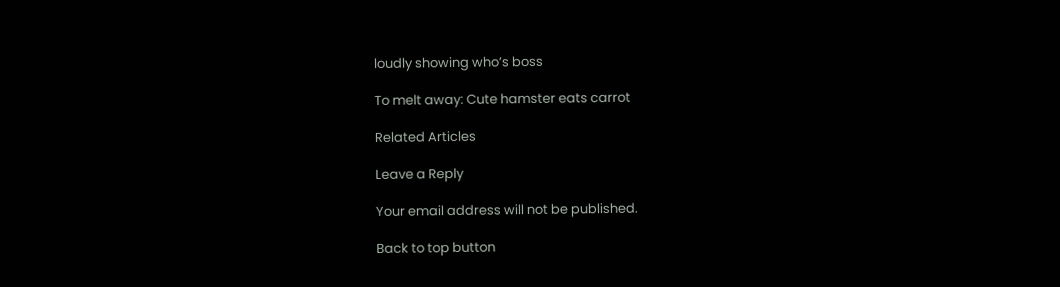loudly showing who’s boss

To melt away: Cute hamster eats carrot

Related Articles

Leave a Reply

Your email address will not be published.

Back to top button